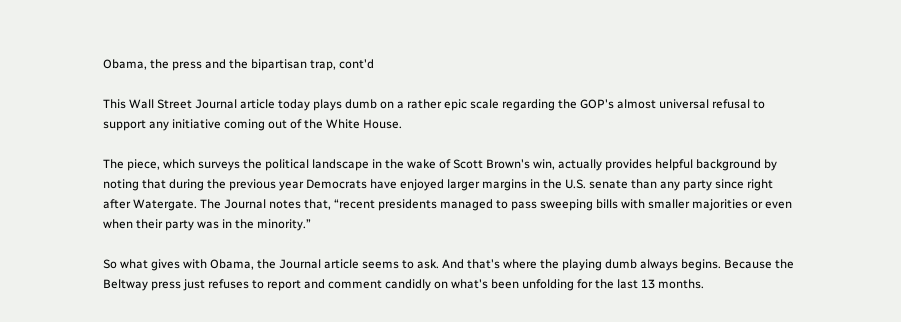Obama, the press and the bipartisan trap, cont'd

This Wall Street Journal article today plays dumb on a rather epic scale regarding the GOP's almost universal refusal to support any initiative coming out of the White House.

The piece, which surveys the political landscape in the wake of Scott Brown's win, actually provides helpful background by noting that during the previous year Democrats have enjoyed larger margins in the U.S. senate than any party since right after Watergate. The Journal notes that, “recent presidents managed to pass sweeping bills with smaller majorities or even when their party was in the minority.”

So what gives with Obama, the Journal article seems to ask. And that's where the playing dumb always begins. Because the Beltway press just refuses to report and comment candidly on what's been unfolding for the last 13 months.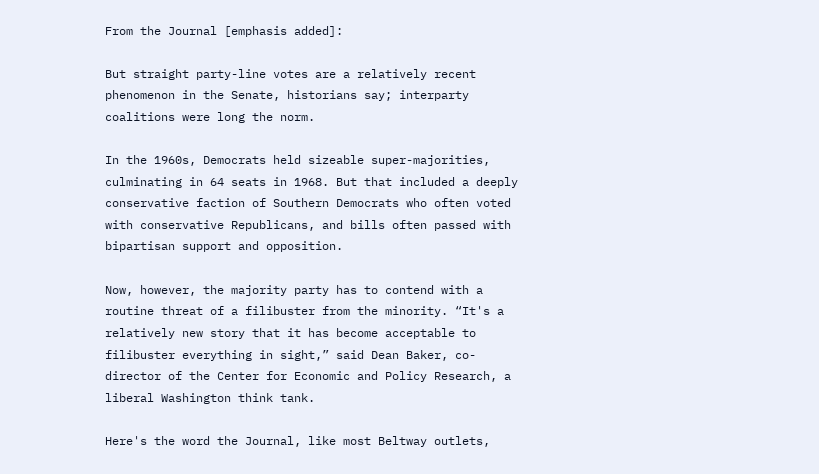From the Journal [emphasis added]:

But straight party-line votes are a relatively recent phenomenon in the Senate, historians say; interparty coalitions were long the norm.

In the 1960s, Democrats held sizeable super-majorities, culminating in 64 seats in 1968. But that included a deeply conservative faction of Southern Democrats who often voted with conservative Republicans, and bills often passed with bipartisan support and opposition.

Now, however, the majority party has to contend with a routine threat of a filibuster from the minority. “It's a relatively new story that it has become acceptable to filibuster everything in sight,” said Dean Baker, co-director of the Center for Economic and Policy Research, a liberal Washington think tank.

Here's the word the Journal, like most Beltway outlets,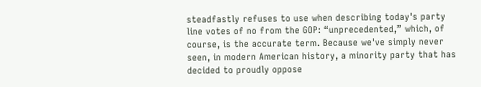steadfastly refuses to use when describing today's party line votes of no from the GOP: “unprecedented,” which, of course, is the accurate term. Because we've simply never seen, in modern American history, a minority party that has decided to proudly oppose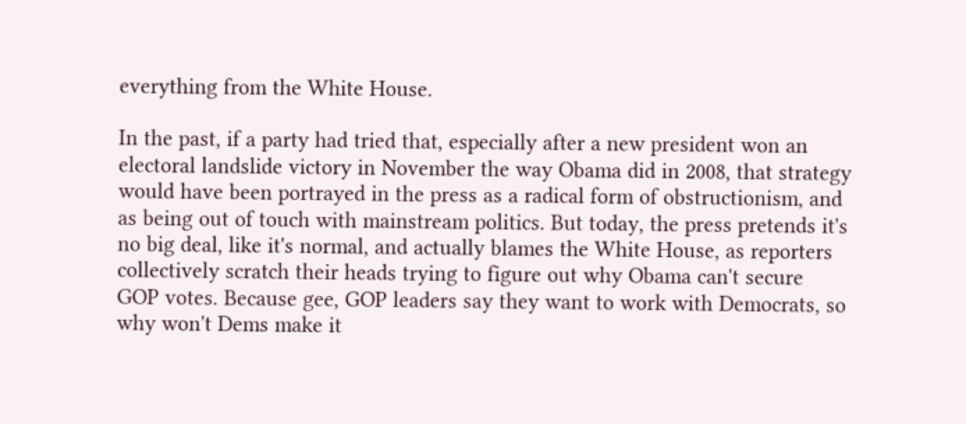everything from the White House.

In the past, if a party had tried that, especially after a new president won an electoral landslide victory in November the way Obama did in 2008, that strategy would have been portrayed in the press as a radical form of obstructionism, and as being out of touch with mainstream politics. But today, the press pretends it's no big deal, like it's normal, and actually blames the White House, as reporters collectively scratch their heads trying to figure out why Obama can't secure GOP votes. Because gee, GOP leaders say they want to work with Democrats, so why won't Dems make it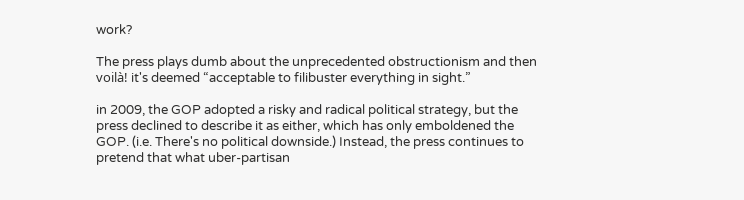work?

The press plays dumb about the unprecedented obstructionism and then voilà! it's deemed “acceptable to filibuster everything in sight.”

in 2009, the GOP adopted a risky and radical political strategy, but the press declined to describe it as either, which has only emboldened the GOP. (i.e. There's no political downside.) Instead, the press continues to pretend that what uber-partisan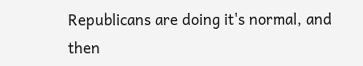Republicans are doing it's normal, and then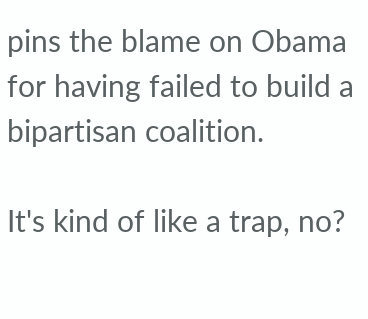pins the blame on Obama for having failed to build a bipartisan coalition.

It's kind of like a trap, no?